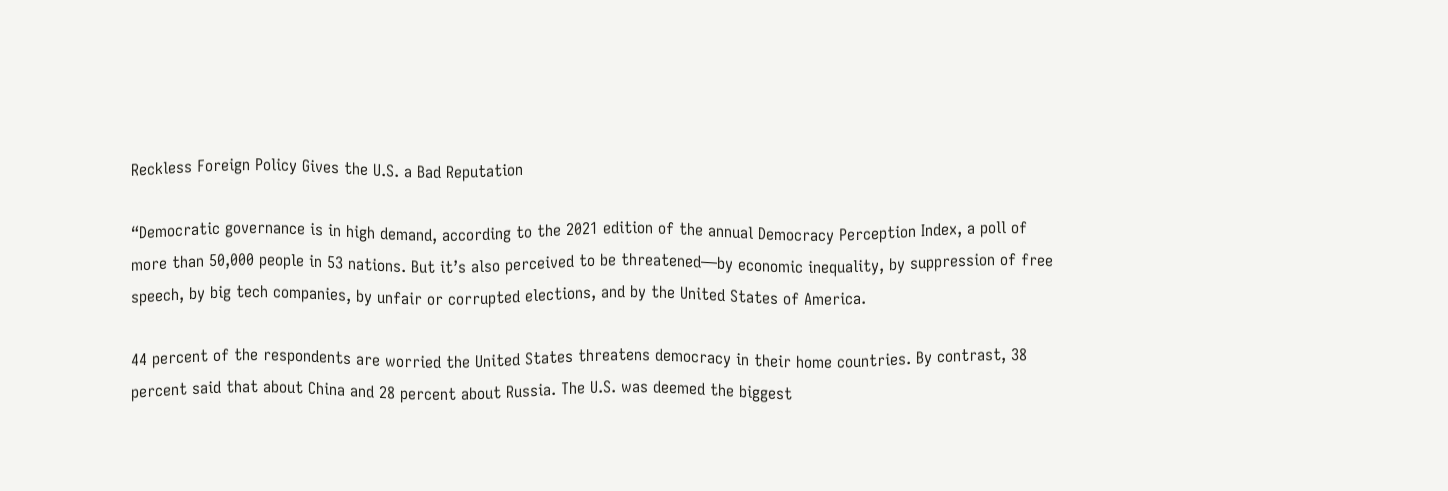Reckless Foreign Policy Gives the U.S. a Bad Reputation

“Democratic governance is in high demand, according to the 2021 edition of the annual Democracy Perception Index, a poll of more than 50,000 people in 53 nations. But it’s also perceived to be threatened—by economic inequality, by suppression of free speech, by big tech companies, by unfair or corrupted elections, and by the United States of America.

44 percent of the respondents are worried the United States threatens democracy in their home countries. By contrast, 38 percent said that about China and 28 percent about Russia. The U.S. was deemed the biggest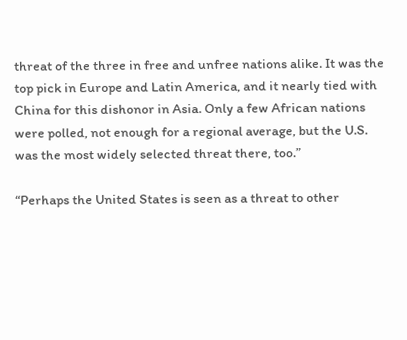threat of the three in free and unfree nations alike. It was the top pick in Europe and Latin America, and it nearly tied with China for this dishonor in Asia. Only a few African nations were polled, not enough for a regional average, but the U.S. was the most widely selected threat there, too.”

“Perhaps the United States is seen as a threat to other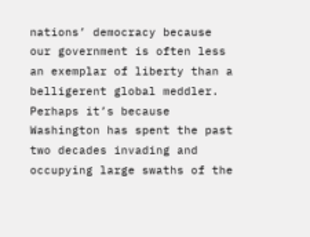nations’ democracy because our government is often less an exemplar of liberty than a belligerent global meddler. Perhaps it’s because Washington has spent the past two decades invading and occupying large swaths of the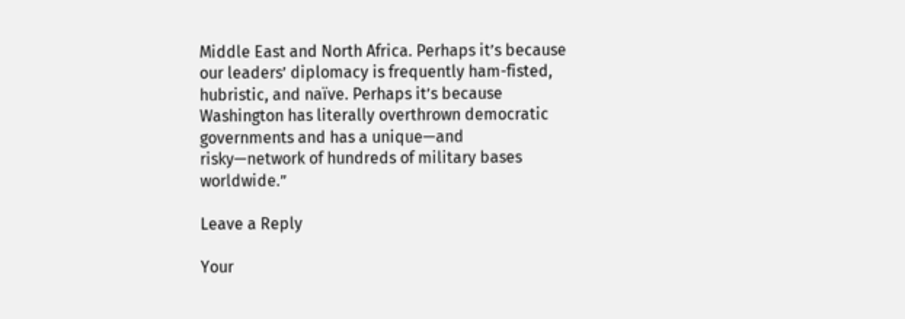Middle East and North Africa. Perhaps it’s because our leaders’ diplomacy is frequently ham-fisted, hubristic, and naïve. Perhaps it’s because Washington has literally overthrown democratic governments and has a unique—and risky—network of hundreds of military bases worldwide.”

Leave a Reply

Your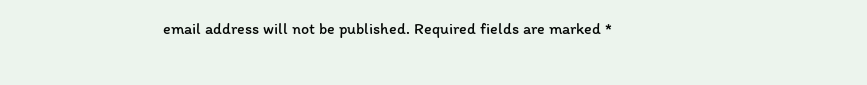email address will not be published. Required fields are marked *